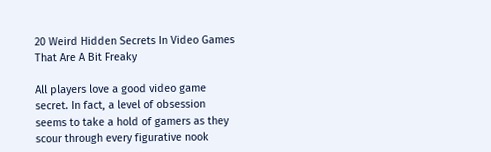20 Weird Hidden Secrets In Video Games That Are A Bit Freaky

All players love a good video game secret. In fact, a level of obsession seems to take a hold of gamers as they scour through every figurative nook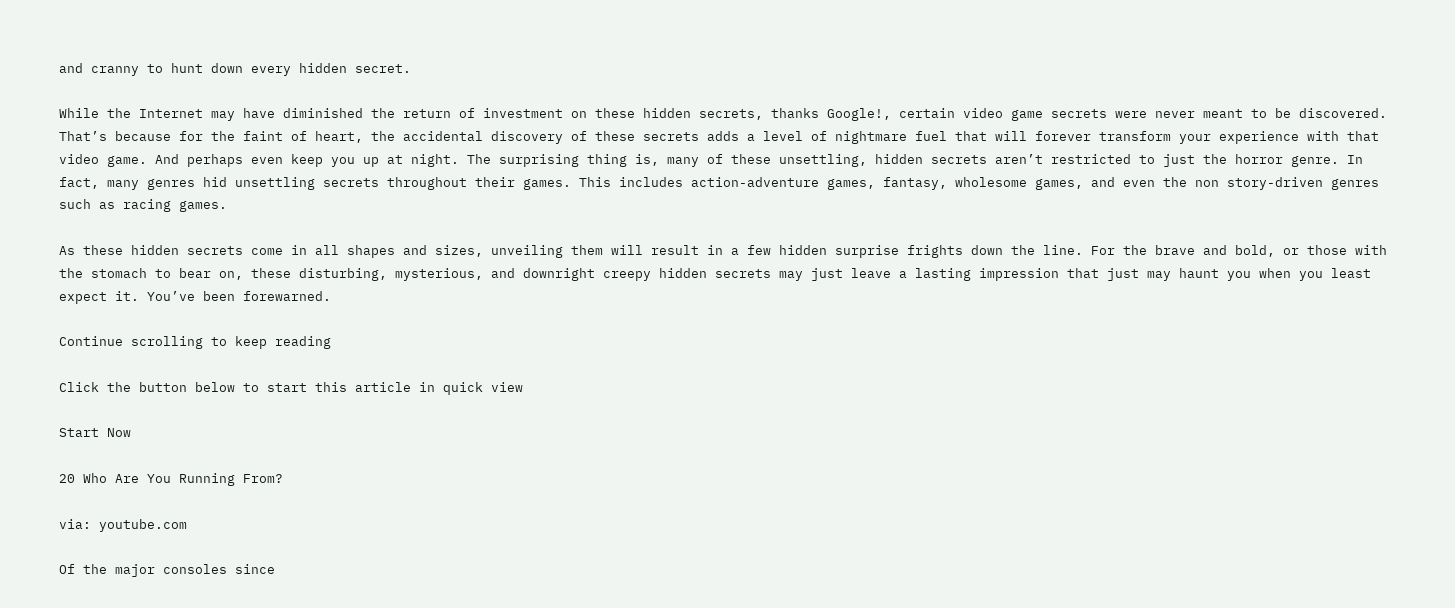and cranny to hunt down every hidden secret.

While the Internet may have diminished the return of investment on these hidden secrets, thanks Google!, certain video game secrets were never meant to be discovered. That’s because for the faint of heart, the accidental discovery of these secrets adds a level of nightmare fuel that will forever transform your experience with that video game. And perhaps even keep you up at night. The surprising thing is, many of these unsettling, hidden secrets aren’t restricted to just the horror genre. In fact, many genres hid unsettling secrets throughout their games. This includes action-adventure games, fantasy, wholesome games, and even the non story-driven genres such as racing games.

As these hidden secrets come in all shapes and sizes, unveiling them will result in a few hidden surprise frights down the line. For the brave and bold, or those with the stomach to bear on, these disturbing, mysterious, and downright creepy hidden secrets may just leave a lasting impression that just may haunt you when you least expect it. You’ve been forewarned.

Continue scrolling to keep reading

Click the button below to start this article in quick view

Start Now

20 Who Are You Running From?

via: youtube.com

Of the major consoles since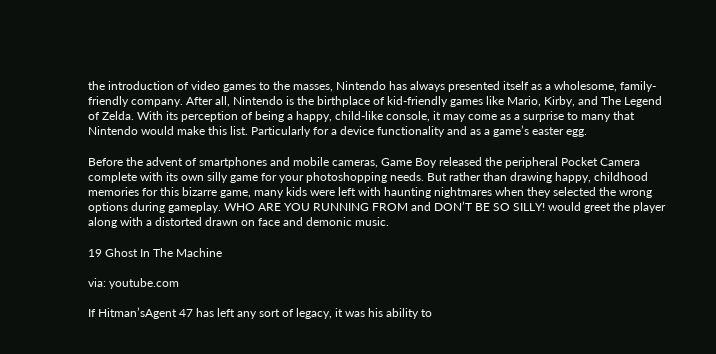the introduction of video games to the masses, Nintendo has always presented itself as a wholesome, family-friendly company. After all, Nintendo is the birthplace of kid-friendly games like Mario, Kirby, and The Legend of Zelda. With its perception of being a happy, child-like console, it may come as a surprise to many that Nintendo would make this list. Particularly for a device functionality and as a game’s easter egg.

Before the advent of smartphones and mobile cameras, Game Boy released the peripheral Pocket Camera complete with its own silly game for your photoshopping needs. But rather than drawing happy, childhood memories for this bizarre game, many kids were left with haunting nightmares when they selected the wrong options during gameplay. WHO ARE YOU RUNNING FROM and DON’T BE SO SILLY! would greet the player along with a distorted drawn on face and demonic music.

19 Ghost In The Machine

via: youtube.com

If Hitman’sAgent 47 has left any sort of legacy, it was his ability to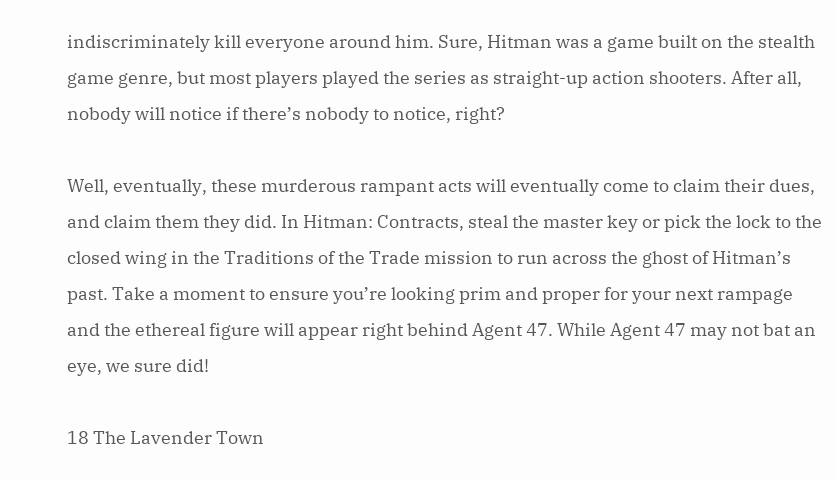indiscriminately kill everyone around him. Sure, Hitman was a game built on the stealth game genre, but most players played the series as straight-up action shooters. After all, nobody will notice if there’s nobody to notice, right?

Well, eventually, these murderous rampant acts will eventually come to claim their dues, and claim them they did. In Hitman: Contracts, steal the master key or pick the lock to the closed wing in the Traditions of the Trade mission to run across the ghost of Hitman’s past. Take a moment to ensure you’re looking prim and proper for your next rampage and the ethereal figure will appear right behind Agent 47. While Agent 47 may not bat an eye, we sure did!

18 The Lavender Town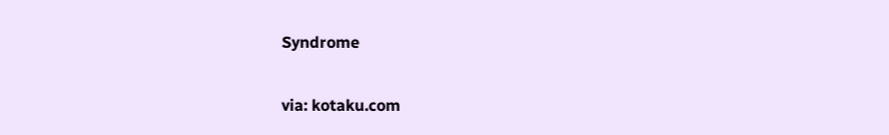Syndrome

via: kotaku.com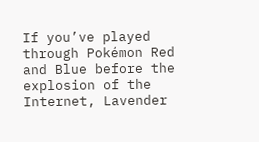If you’ve played through Pokémon Red and Blue before the explosion of the Internet, Lavender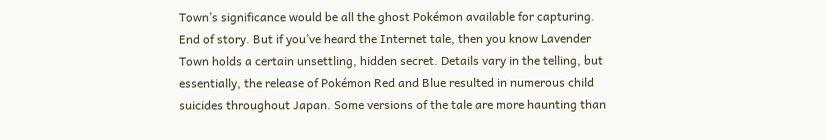Town’s significance would be all the ghost Pokémon available for capturing. End of story. But if you’ve heard the Internet tale, then you know Lavender Town holds a certain unsettling, hidden secret. Details vary in the telling, but essentially, the release of Pokémon Red and Blue resulted in numerous child suicides throughout Japan. Some versions of the tale are more haunting than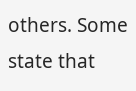others. Some state that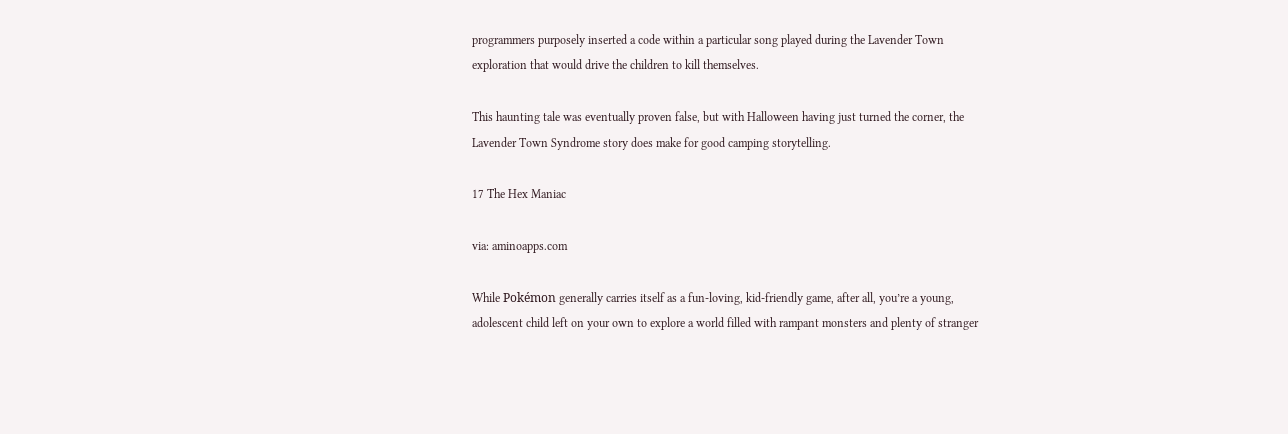programmers purposely inserted a code within a particular song played during the Lavender Town exploration that would drive the children to kill themselves.

This haunting tale was eventually proven false, but with Halloween having just turned the corner, the Lavender Town Syndrome story does make for good camping storytelling.

17 The Hex Maniac

via: aminoapps.com

While Pokémon generally carries itself as a fun-loving, kid-friendly game, after all, you’re a young, adolescent child left on your own to explore a world filled with rampant monsters and plenty of stranger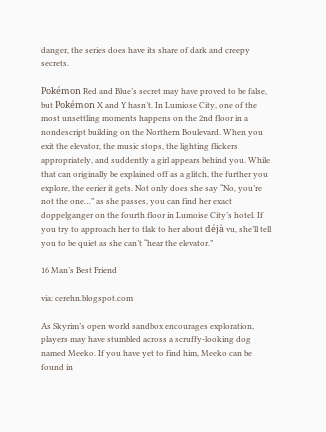danger, the series does have its share of dark and creepy secrets.

Pokémon Red and Blue’s secret may have proved to be false, but Pokémon X and Y hasn’t. In Lumiose City, one of the most unsettling moments happens on the 2nd floor in a nondescript building on the Northern Boulevard. When you exit the elevator, the music stops, the lighting flickers appropriately, and suddently a girl appears behind you. While that can originally be explained off as a glitch, the further you explore, the eerier it gets. Not only does she say “No, you’re not the one…” as she passes, you can find her exact doppelganger on the fourth floor in Lumoise City’s hotel. If you try to approach her to tlak to her about déjà vu, she’ll tell you to be quiet as she can’t “hear the elevator.”

16 Man’s Best Friend

via: cerehn.blogspot.com

As Skyrim’s open world sandbox encourages exploration, players may have stumbled across a scruffy-looking dog named Meeko. If you have yet to find him, Meeko can be found in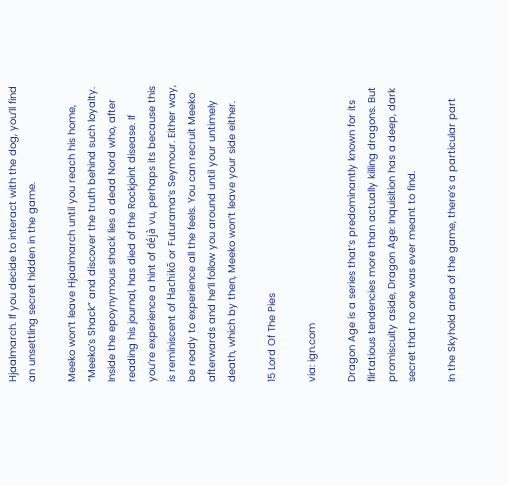Hjaalmarch. If you decide to interact with the dog, you’ll find an unsettling secret hidden in the game.

Meeko won’t leave Hjaalmarch until you reach his home, “Meeko’s Shack” and discover the truth behind such loyalty. Inside the epoynymous shack lies a dead Nord who, after reading his journal, has died of the Rockjoint disease. If you’re experience a hint of déjà vu, perhaps its because this is reminiscent of Hachikō or Futurama’s Seymour. Either way, be ready to experience all the feels. You can recruit Meeko afterwards and he’ll follow you around until your untimely death, which by then, Meeko won’t leave your side either.

15 Lord Of The Pies

via: ign.com

Dragon Age is a series that’s predominantly known for its flirtatious tendencies more than actually killing dragons. But promiscuity aside, Dragon Age: Inquisition has a deep, dark secret that no one was ever meant to find.

In the Skyhold area of the game, there’s a particular part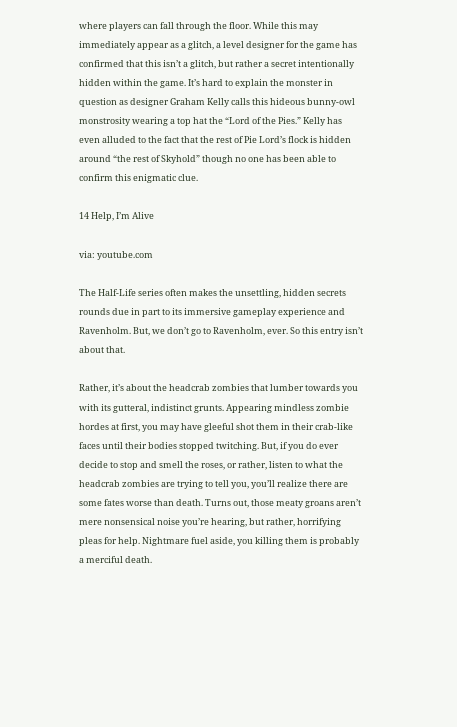where players can fall through the floor. While this may immediately appear as a glitch, a level designer for the game has confirmed that this isn’t a glitch, but rather a secret intentionally hidden within the game. It’s hard to explain the monster in question as designer Graham Kelly calls this hideous bunny-owl monstrosity wearing a top hat the “Lord of the Pies.” Kelly has even alluded to the fact that the rest of Pie Lord’s flock is hidden around “the rest of Skyhold” though no one has been able to confirm this enigmatic clue.

14 Help, I’m Alive

via: youtube.com

The Half-Life series often makes the unsettling, hidden secrets rounds due in part to its immersive gameplay experience and Ravenholm. But, we don’t go to Ravenholm, ever. So this entry isn’t about that.

Rather, it’s about the headcrab zombies that lumber towards you with its gutteral, indistinct grunts. Appearing mindless zombie hordes at first, you may have gleeful shot them in their crab-like faces until their bodies stopped twitching. But, if you do ever decide to stop and smell the roses, or rather, listen to what the headcrab zombies are trying to tell you, you’ll realize there are some fates worse than death. Turns out, those meaty groans aren’t mere nonsensical noise you’re hearing, but rather, horrifying pleas for help. Nightmare fuel aside, you killing them is probably a merciful death.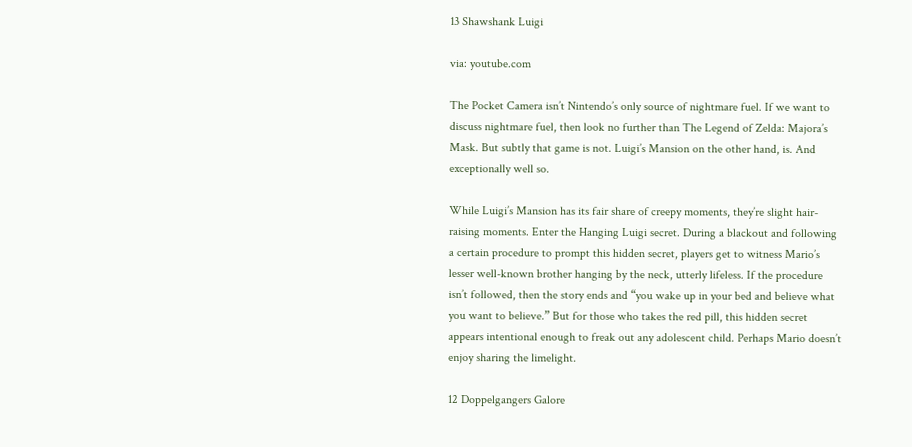13 Shawshank Luigi

via: youtube.com

The Pocket Camera isn’t Nintendo’s only source of nightmare fuel. If we want to discuss nightmare fuel, then look no further than The Legend of Zelda: Majora’s Mask. But subtly that game is not. Luigi’s Mansion on the other hand, is. And exceptionally well so.

While Luigi’s Mansion has its fair share of creepy moments, they’re slight hair-raising moments. Enter the Hanging Luigi secret. During a blackout and following a certain procedure to prompt this hidden secret, players get to witness Mario’s lesser well-known brother hanging by the neck, utterly lifeless. If the procedure isn’t followed, then the story ends and “you wake up in your bed and believe what you want to believe.” But for those who takes the red pill, this hidden secret appears intentional enough to freak out any adolescent child. Perhaps Mario doesn’t enjoy sharing the limelight.

12 Doppelgangers Galore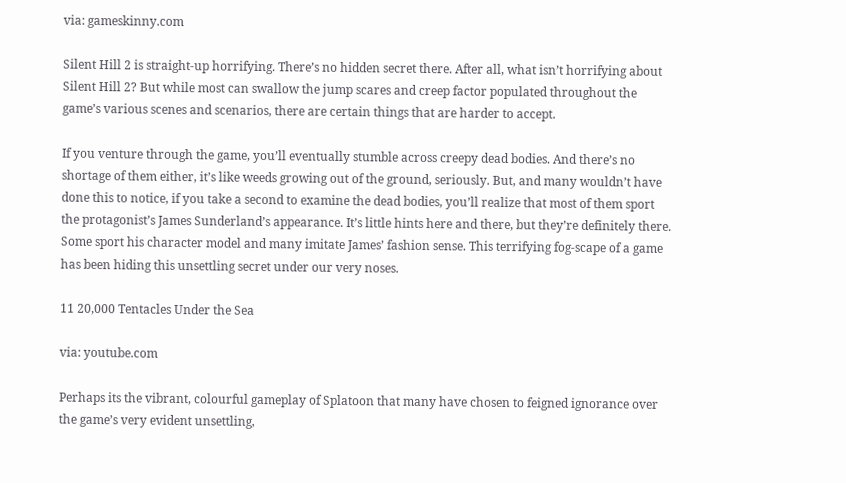via: gameskinny.com

Silent Hill 2 is straight-up horrifying. There’s no hidden secret there. After all, what isn’t horrifying about Silent Hill 2? But while most can swallow the jump scares and creep factor populated throughout the game’s various scenes and scenarios, there are certain things that are harder to accept.

If you venture through the game, you’ll eventually stumble across creepy dead bodies. And there’s no shortage of them either, it’s like weeds growing out of the ground, seriously. But, and many wouldn’t have done this to notice, if you take a second to examine the dead bodies, you’ll realize that most of them sport the protagonist’s James Sunderland’s appearance. It’s little hints here and there, but they’re definitely there. Some sport his character model and many imitate James’ fashion sense. This terrifying fog-scape of a game has been hiding this unsettling secret under our very noses.

11 20,000 Tentacles Under the Sea

via: youtube.com

Perhaps its the vibrant, colourful gameplay of Splatoon that many have chosen to feigned ignorance over the game’s very evident unsettling,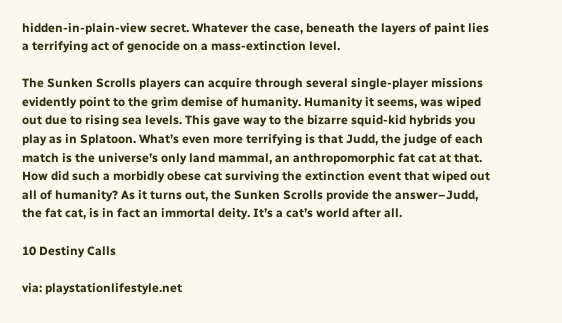hidden-in-plain-view secret. Whatever the case, beneath the layers of paint lies a terrifying act of genocide on a mass-extinction level.

The Sunken Scrolls players can acquire through several single-player missions evidently point to the grim demise of humanity. Humanity it seems, was wiped out due to rising sea levels. This gave way to the bizarre squid-kid hybrids you play as in Splatoon. What’s even more terrifying is that Judd, the judge of each match is the universe’s only land mammal, an anthropomorphic fat cat at that. How did such a morbidly obese cat surviving the extinction event that wiped out all of humanity? As it turns out, the Sunken Scrolls provide the answer–Judd, the fat cat, is in fact an immortal deity. It’s a cat’s world after all.

10 Destiny Calls

via: playstationlifestyle.net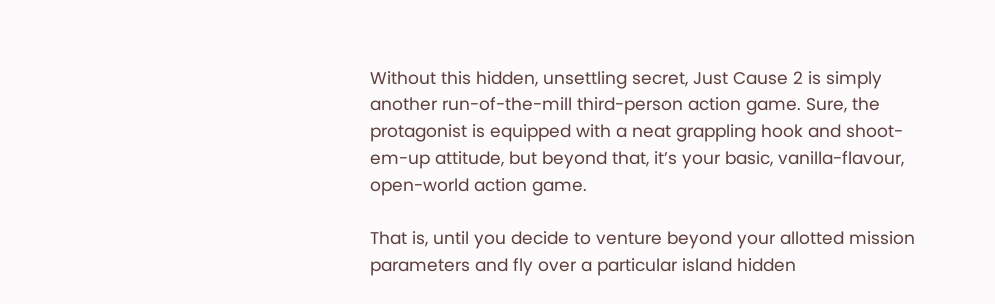Without this hidden, unsettling secret, Just Cause 2 is simply another run-of-the-mill third-person action game. Sure, the protagonist is equipped with a neat grappling hook and shoot-em-up attitude, but beyond that, it’s your basic, vanilla-flavour, open-world action game.

That is, until you decide to venture beyond your allotted mission parameters and fly over a particular island hidden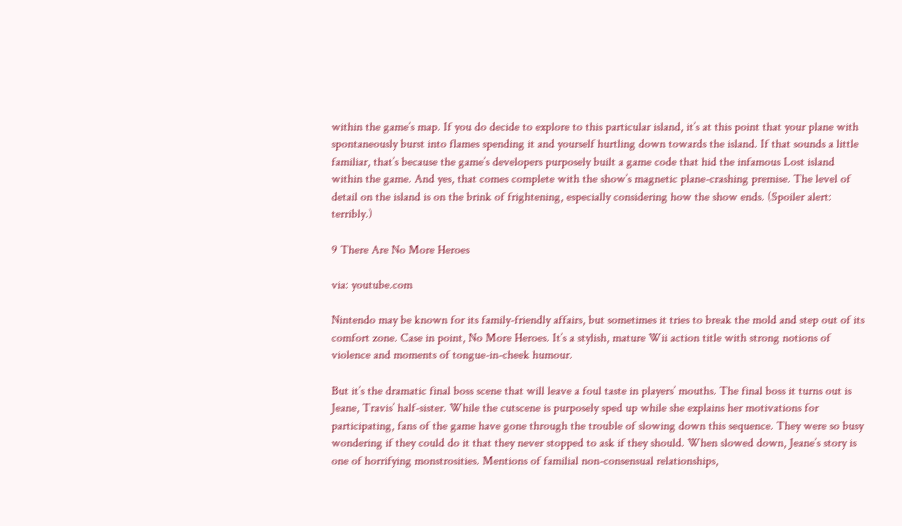within the game’s map. If you do decide to explore to this particular island, it’s at this point that your plane with spontaneously burst into flames spending it and yourself hurtling down towards the island. If that sounds a little familiar, that’s because the game’s developers purposely built a game code that hid the infamous Lost island within the game. And yes, that comes complete with the show’s magnetic plane-crashing premise. The level of detail on the island is on the brink of frightening, especially considering how the show ends. (Spoiler alert: terribly.)

9 There Are No More Heroes

via: youtube.com

Nintendo may be known for its family-friendly affairs, but sometimes it tries to break the mold and step out of its comfort zone. Case in point, No More Heroes. It’s a stylish, mature Wii action title with strong notions of violence and moments of tongue-in-cheek humour.

But it’s the dramatic final boss scene that will leave a foul taste in players’ mouths. The final boss it turns out is Jeane, Travis’ half-sister. While the cutscene is purposely sped up while she explains her motivations for participating, fans of the game have gone through the trouble of slowing down this sequence. They were so busy wondering if they could do it that they never stopped to ask if they should. When slowed down, Jeane’s story is one of horrifying monstrosities. Mentions of familial non-consensual relationships,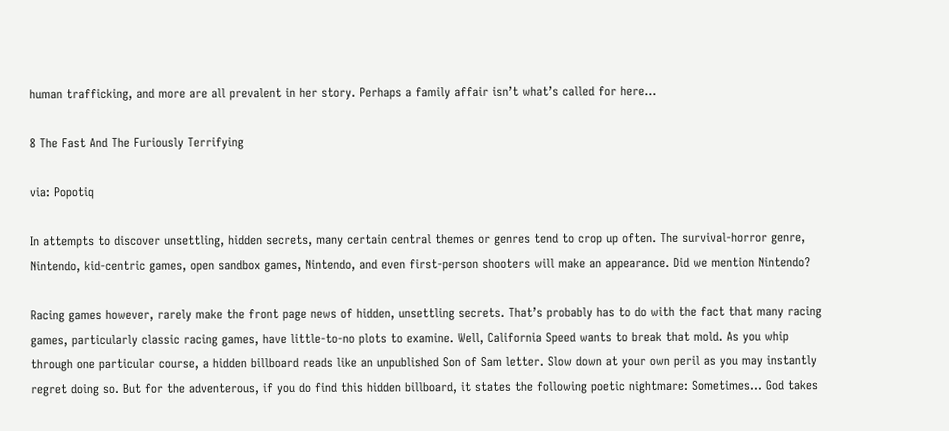human trafficking, and more are all prevalent in her story. Perhaps a family affair isn’t what’s called for here...

8 The Fast And The Furiously Terrifying

via: Popotiq

In attempts to discover unsettling, hidden secrets, many certain central themes or genres tend to crop up often. The survival-horror genre, Nintendo, kid-centric games, open sandbox games, Nintendo, and even first-person shooters will make an appearance. Did we mention Nintendo?

Racing games however, rarely make the front page news of hidden, unsettling secrets. That’s probably has to do with the fact that many racing games, particularly classic racing games, have little-to-no plots to examine. Well, California Speed wants to break that mold. As you whip through one particular course, a hidden billboard reads like an unpublished Son of Sam letter. Slow down at your own peril as you may instantly regret doing so. But for the adventerous, if you do find this hidden billboard, it states the following poetic nightmare: Sometimes... God takes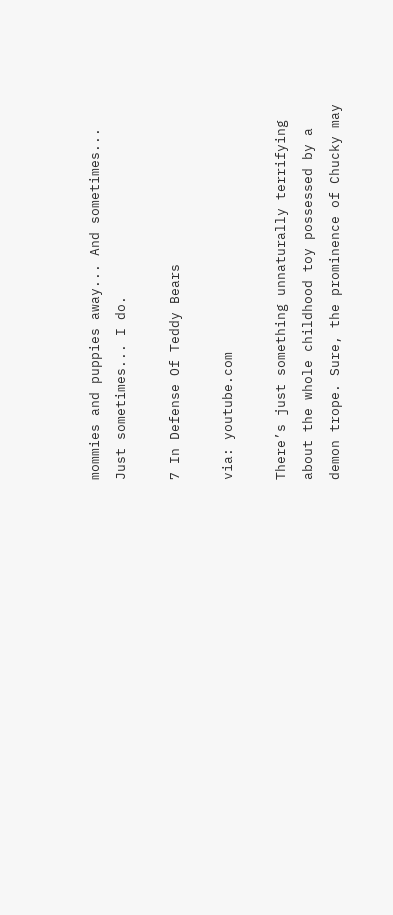mommies and puppies away... And sometimes... Just sometimes... I do.

7 In Defense Of Teddy Bears

via: youtube.com

There’s just something unnaturally terrifying about the whole childhood toy possessed by a demon trope. Sure, the prominence of Chucky may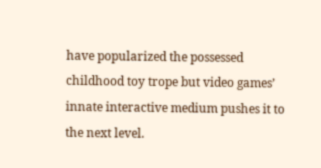have popularized the possessed childhood toy trope but video games’ innate interactive medium pushes it to the next level.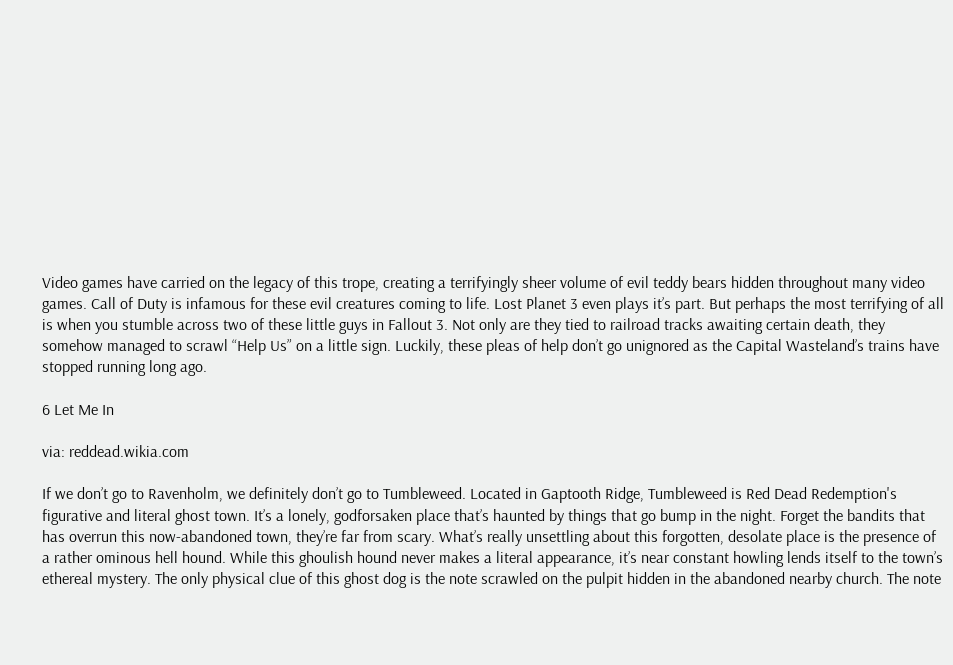Video games have carried on the legacy of this trope, creating a terrifyingly sheer volume of evil teddy bears hidden throughout many video games. Call of Duty is infamous for these evil creatures coming to life. Lost Planet 3 even plays it’s part. But perhaps the most terrifying of all is when you stumble across two of these little guys in Fallout 3. Not only are they tied to railroad tracks awaiting certain death, they somehow managed to scrawl “Help Us” on a little sign. Luckily, these pleas of help don’t go unignored as the Capital Wasteland’s trains have stopped running long ago.

6 Let Me In

via: reddead.wikia.com

If we don’t go to Ravenholm, we definitely don’t go to Tumbleweed. Located in Gaptooth Ridge, Tumbleweed is Red Dead Redemption's figurative and literal ghost town. It’s a lonely, godforsaken place that’s haunted by things that go bump in the night. Forget the bandits that has overrun this now-abandoned town, they’re far from scary. What’s really unsettling about this forgotten, desolate place is the presence of a rather ominous hell hound. While this ghoulish hound never makes a literal appearance, it’s near constant howling lends itself to the town’s ethereal mystery. The only physical clue of this ghost dog is the note scrawled on the pulpit hidden in the abandoned nearby church. The note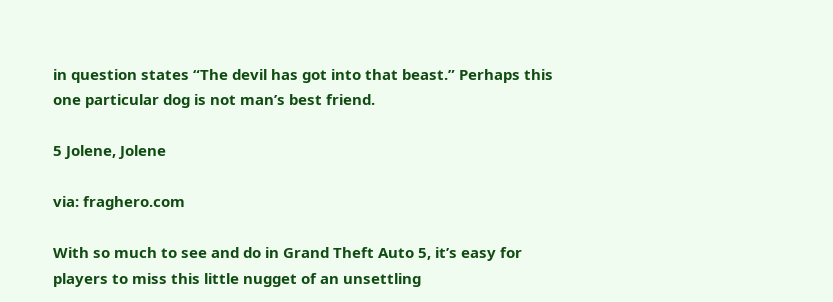in question states “The devil has got into that beast.” Perhaps this one particular dog is not man’s best friend.

5 Jolene, Jolene

via: fraghero.com

With so much to see and do in Grand Theft Auto 5, it’s easy for players to miss this little nugget of an unsettling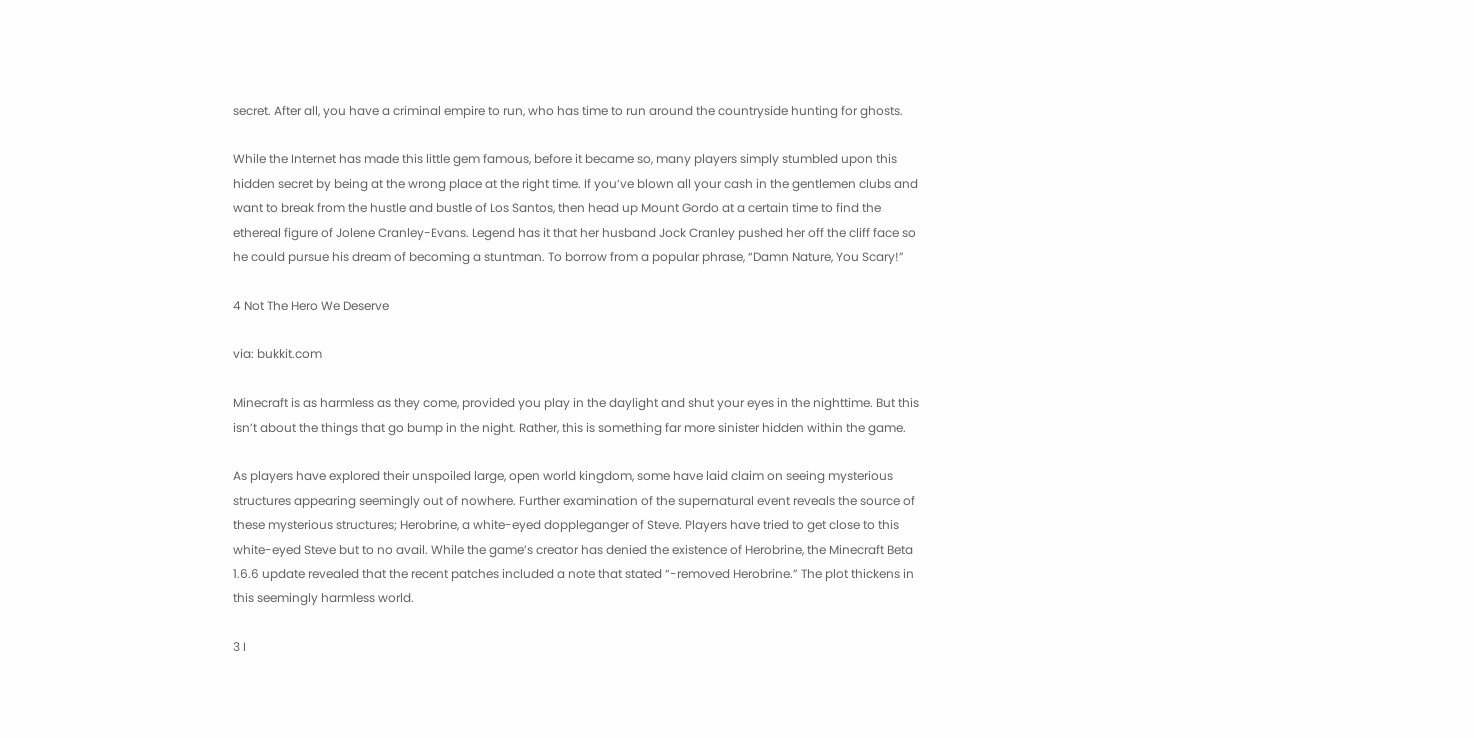secret. After all, you have a criminal empire to run, who has time to run around the countryside hunting for ghosts.

While the Internet has made this little gem famous, before it became so, many players simply stumbled upon this hidden secret by being at the wrong place at the right time. If you’ve blown all your cash in the gentlemen clubs and want to break from the hustle and bustle of Los Santos, then head up Mount Gordo at a certain time to find the ethereal figure of Jolene Cranley-Evans. Legend has it that her husband Jock Cranley pushed her off the cliff face so he could pursue his dream of becoming a stuntman. To borrow from a popular phrase, “Damn Nature, You Scary!”

4 Not The Hero We Deserve

via: bukkit.com

Minecraft is as harmless as they come, provided you play in the daylight and shut your eyes in the nighttime. But this isn’t about the things that go bump in the night. Rather, this is something far more sinister hidden within the game.

As players have explored their unspoiled large, open world kingdom, some have laid claim on seeing mysterious structures appearing seemingly out of nowhere. Further examination of the supernatural event reveals the source of these mysterious structures; Herobrine, a white-eyed doppleganger of Steve. Players have tried to get close to this white-eyed Steve but to no avail. While the game’s creator has denied the existence of Herobrine, the Minecraft Beta 1.6.6 update revealed that the recent patches included a note that stated “-removed Herobrine.” The plot thickens in this seemingly harmless world.

3 I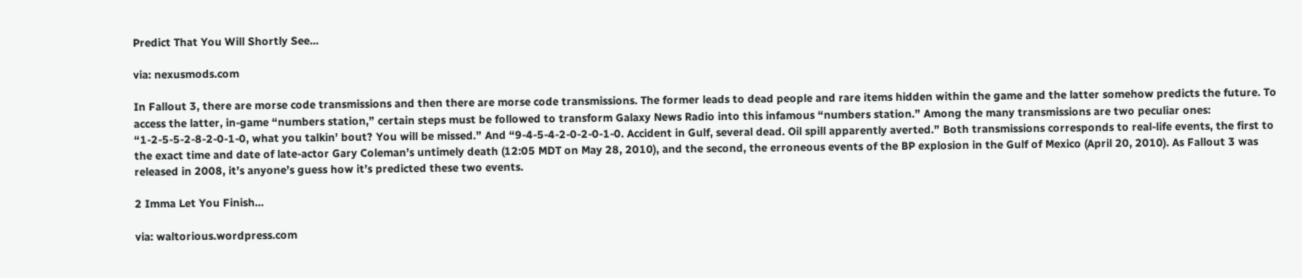Predict That You Will Shortly See...

via: nexusmods.com

In Fallout 3, there are morse code transmissions and then there are morse code transmissions. The former leads to dead people and rare items hidden within the game and the latter somehow predicts the future. To access the latter, in-game “numbers station,” certain steps must be followed to transform Galaxy News Radio into this infamous “numbers station.” Among the many transmissions are two peculiar ones: “1-2-5-5-2-8-2-0-1-0, what you talkin’ bout? You will be missed.” And “9-4-5-4-2-0-2-0-1-0. Accident in Gulf, several dead. Oil spill apparently averted.” Both transmissions corresponds to real-life events, the first to the exact time and date of late-actor Gary Coleman’s untimely death (12:05 MDT on May 28, 2010), and the second, the erroneous events of the BP explosion in the Gulf of Mexico (April 20, 2010). As Fallout 3 was released in 2008, it’s anyone’s guess how it’s predicted these two events.

2 Imma Let You Finish...

via: waltorious.wordpress.com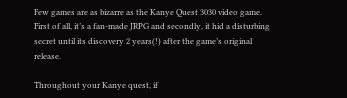Few games are as bizarre as the Kanye Quest 3030 video game. First of all, it’s a fan-made JRPG and secondly, it hid a disturbing secret until its discovery 2 years(!) after the game’s original release.

Throughout your Kanye quest, if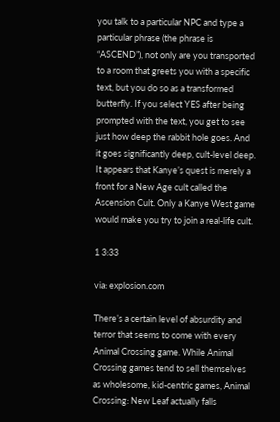you talk to a particular NPC and type a particular phrase (the phrase is “ASCEND”), not only are you transported to a room that greets you with a specific text, but you do so as a transformed butterfly. If you select YES after being prompted with the text, you get to see just how deep the rabbit hole goes. And it goes significantly deep, cult-level deep. It appears that Kanye’s quest is merely a front for a New Age cult called the Ascension Cult. Only a Kanye West game would make you try to join a real-life cult.

1 3:33

via: explosion.com

There’s a certain level of absurdity and terror that seems to come with every Animal Crossing game. While Animal Crossing games tend to sell themselves as wholesome, kid-centric games, Animal Crossing: New Leaf actually falls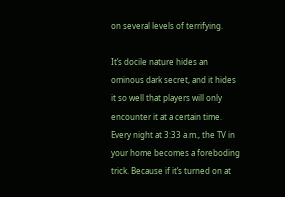on several levels of terrifying.

It’s docile nature hides an ominous dark secret, and it hides it so well that players will only encounter it at a certain time. Every night at 3:33 a.m., the TV in your home becomes a foreboding trick. Because if it’s turned on at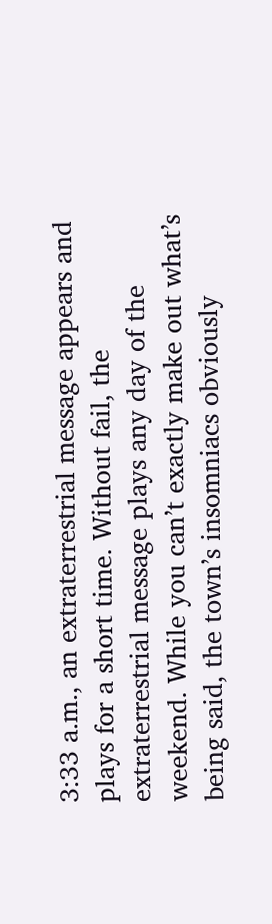3:33 a.m., an extraterrestrial message appears and plays for a short time. Without fail, the extraterrestrial message plays any day of the weekend. While you can’t exactly make out what’s being said, the town’s insomniacs obviously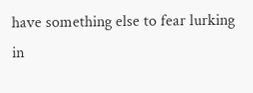have something else to fear lurking in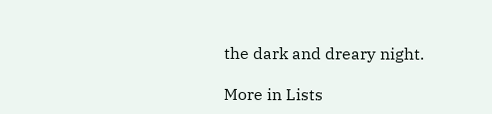the dark and dreary night.

More in Lists